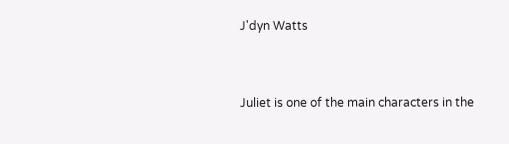J'dyn Watts


Juliet is one of the main characters in the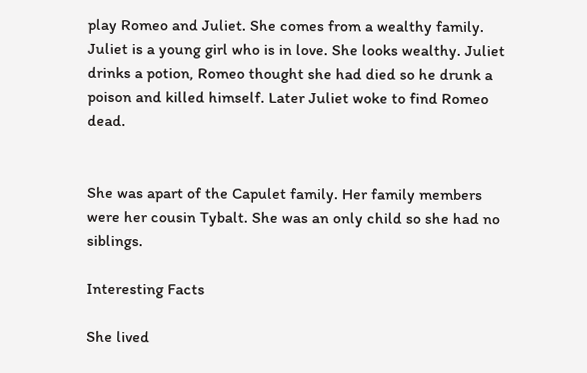play Romeo and Juliet. She comes from a wealthy family. Juliet is a young girl who is in love. She looks wealthy. Juliet drinks a potion, Romeo thought she had died so he drunk a poison and killed himself. Later Juliet woke to find Romeo dead.


She was apart of the Capulet family. Her family members were her cousin Tybalt. She was an only child so she had no siblings.

Interesting Facts

She lived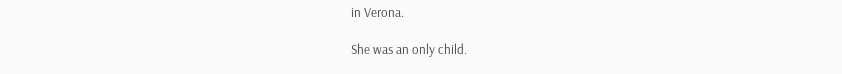in Verona.

She was an only child.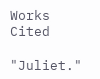Works Cited

"Juliet."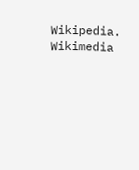Wikipedia. Wikimedia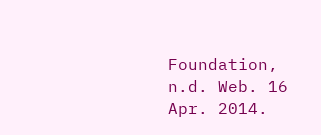Foundation, n.d. Web. 16 Apr. 2014.